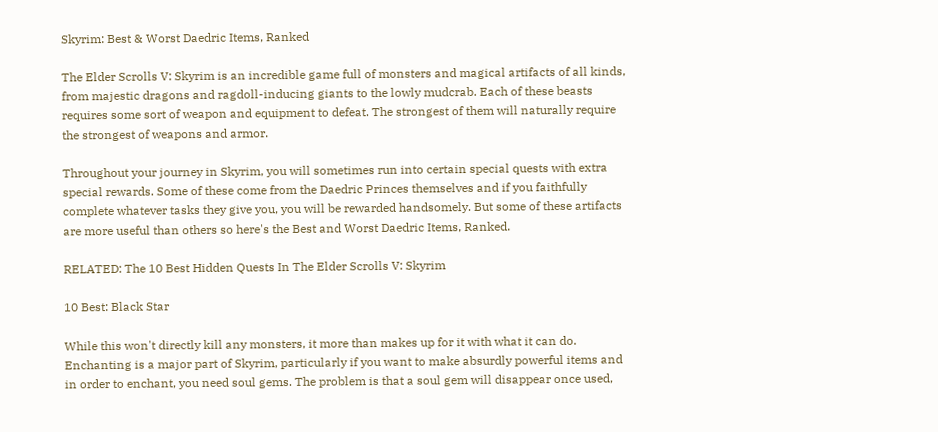Skyrim: Best & Worst Daedric Items, Ranked

The Elder Scrolls V: Skyrim is an incredible game full of monsters and magical artifacts of all kinds, from majestic dragons and ragdoll-inducing giants to the lowly mudcrab. Each of these beasts requires some sort of weapon and equipment to defeat. The strongest of them will naturally require the strongest of weapons and armor.

Throughout your journey in Skyrim, you will sometimes run into certain special quests with extra special rewards. Some of these come from the Daedric Princes themselves and if you faithfully complete whatever tasks they give you, you will be rewarded handsomely. But some of these artifacts are more useful than others so here's the Best and Worst Daedric Items, Ranked.

RELATED: The 10 Best Hidden Quests In The Elder Scrolls V: Skyrim

10 Best: Black Star

While this won't directly kill any monsters, it more than makes up for it with what it can do. Enchanting is a major part of Skyrim, particularly if you want to make absurdly powerful items and in order to enchant, you need soul gems. The problem is that a soul gem will disappear once used,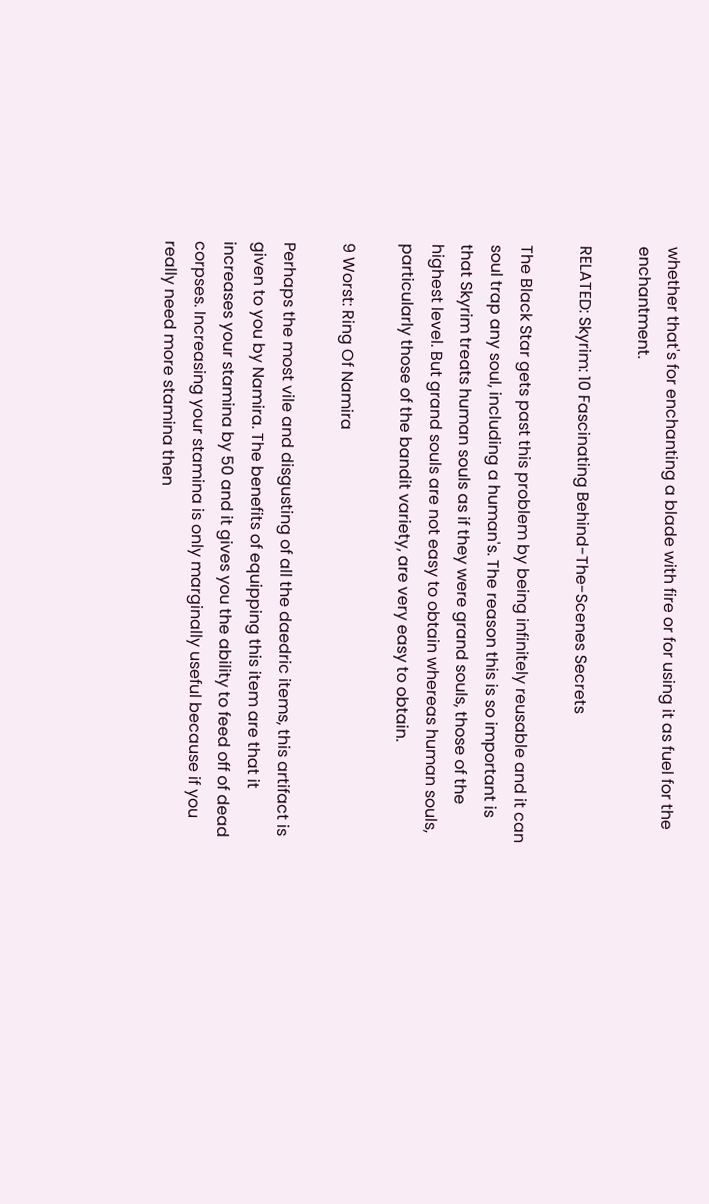whether that's for enchanting a blade with fire or for using it as fuel for the enchantment.

RELATED: Skyrim: 10 Fascinating Behind-The-Scenes Secrets

The Black Star gets past this problem by being infinitely reusable and it can soul trap any soul, including a human's. The reason this is so important is that Skyrim treats human souls as if they were grand souls, those of the highest level. But grand souls are not easy to obtain whereas human souls, particularly those of the bandit variety, are very easy to obtain.

9 Worst: Ring Of Namira

Perhaps the most vile and disgusting of all the daedric items, this artifact is given to you by Namira. The benefits of equipping this item are that it increases your stamina by 50 and it gives you the ability to feed off of dead corpses. Increasing your stamina is only marginally useful because if you really need more stamina then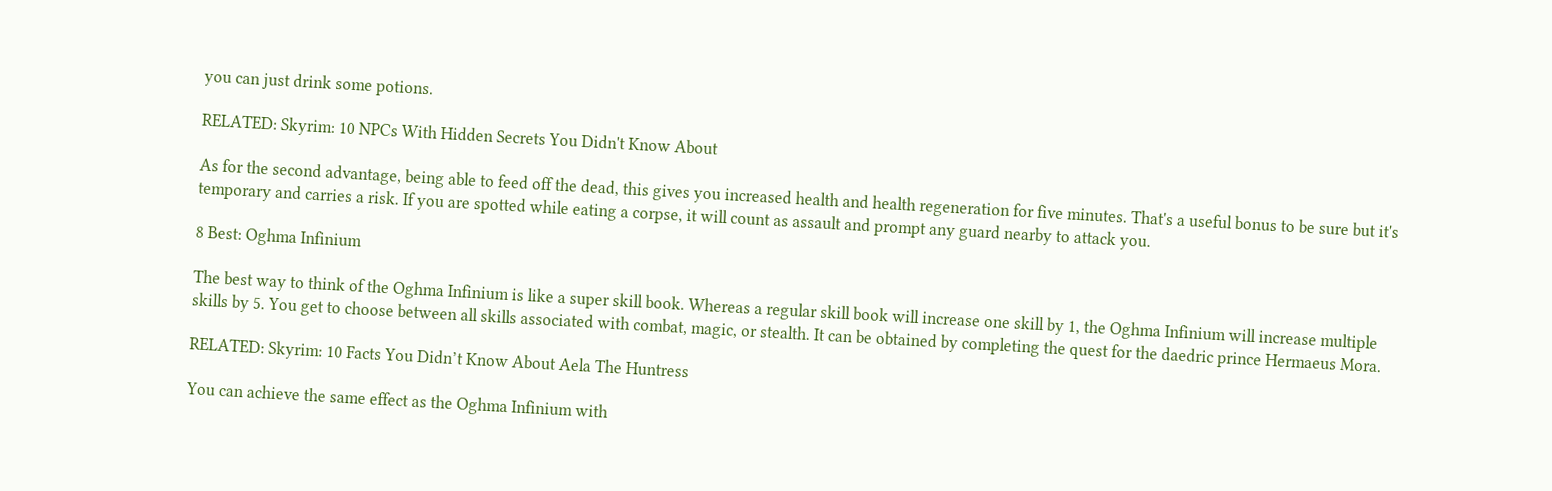you can just drink some potions.

RELATED: Skyrim: 10 NPCs With Hidden Secrets You Didn't Know About

As for the second advantage, being able to feed off the dead, this gives you increased health and health regeneration for five minutes. That's a useful bonus to be sure but it's temporary and carries a risk. If you are spotted while eating a corpse, it will count as assault and prompt any guard nearby to attack you.

8 Best: Oghma Infinium

The best way to think of the Oghma Infinium is like a super skill book. Whereas a regular skill book will increase one skill by 1, the Oghma Infinium will increase multiple skills by 5. You get to choose between all skills associated with combat, magic, or stealth. It can be obtained by completing the quest for the daedric prince Hermaeus Mora.

RELATED: Skyrim: 10 Facts You Didn’t Know About Aela The Huntress

You can achieve the same effect as the Oghma Infinium with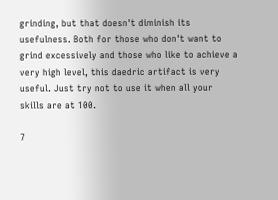grinding, but that doesn't diminish its usefulness. Both for those who don't want to grind excessively and those who like to achieve a very high level, this daedric artifact is very useful. Just try not to use it when all your skills are at 100.

7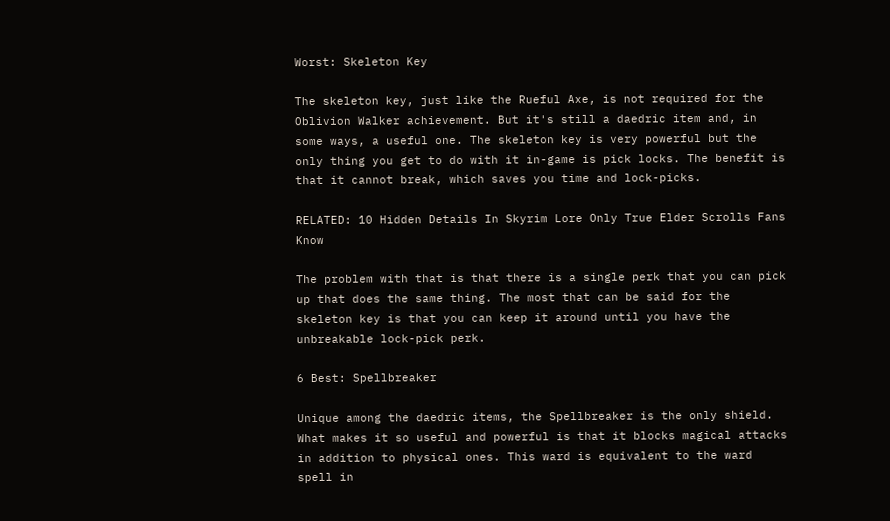Worst: Skeleton Key

The skeleton key, just like the Rueful Axe, is not required for the Oblivion Walker achievement. But it's still a daedric item and, in some ways, a useful one. The skeleton key is very powerful but the only thing you get to do with it in-game is pick locks. The benefit is that it cannot break, which saves you time and lock-picks.

RELATED: 10 Hidden Details In Skyrim Lore Only True Elder Scrolls Fans Know

The problem with that is that there is a single perk that you can pick up that does the same thing. The most that can be said for the skeleton key is that you can keep it around until you have the unbreakable lock-pick perk.

6 Best: Spellbreaker

Unique among the daedric items, the Spellbreaker is the only shield. What makes it so useful and powerful is that it blocks magical attacks in addition to physical ones. This ward is equivalent to the ward spell in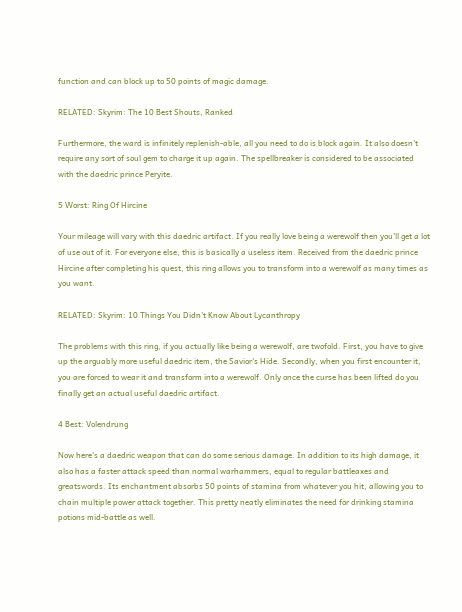function and can block up to 50 points of magic damage.

RELATED: Skyrim: The 10 Best Shouts, Ranked

Furthermore, the ward is infinitely replenish-able, all you need to do is block again. It also doesn't require any sort of soul gem to charge it up again. The spellbreaker is considered to be associated with the daedric prince Peryite.

5 Worst: Ring Of Hircine

Your mileage will vary with this daedric artifact. If you really love being a werewolf then you'll get a lot of use out of it. For everyone else, this is basically a useless item. Received from the daedric prince Hircine after completing his quest, this ring allows you to transform into a werewolf as many times as you want.

RELATED: Skyrim: 10 Things You Didn’t Know About Lycanthropy

The problems with this ring, if you actually like being a werewolf, are twofold. First, you have to give up the arguably more useful daedric item, the Savior's Hide. Secondly, when you first encounter it, you are forced to wear it and transform into a werewolf. Only once the curse has been lifted do you finally get an actual useful daedric artifact.

4 Best: Volendrung

Now here's a daedric weapon that can do some serious damage. In addition to its high damage, it also has a faster attack speed than normal warhammers, equal to regular battleaxes and greatswords. Its enchantment absorbs 50 points of stamina from whatever you hit, allowing you to chain multiple power attack together. This pretty neatly eliminates the need for drinking stamina potions mid-battle as well.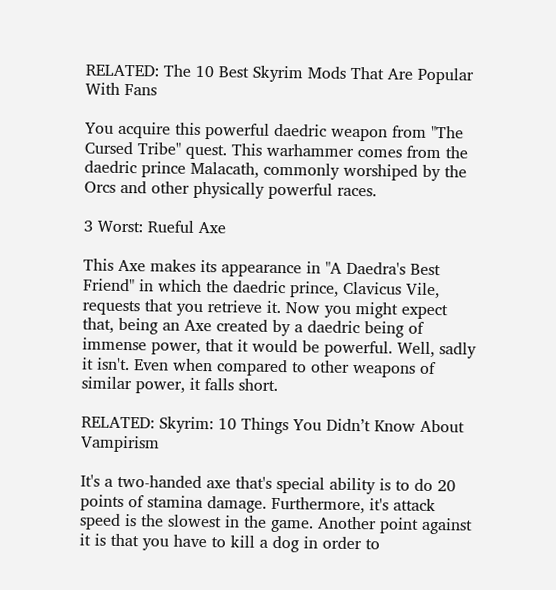RELATED: The 10 Best Skyrim Mods That Are Popular With Fans

You acquire this powerful daedric weapon from "The Cursed Tribe" quest. This warhammer comes from the daedric prince Malacath, commonly worshiped by the Orcs and other physically powerful races.

3 Worst: Rueful Axe

This Axe makes its appearance in "A Daedra's Best Friend" in which the daedric prince, Clavicus Vile, requests that you retrieve it. Now you might expect that, being an Axe created by a daedric being of immense power, that it would be powerful. Well, sadly it isn't. Even when compared to other weapons of similar power, it falls short.

RELATED: Skyrim: 10 Things You Didn’t Know About Vampirism

It's a two-handed axe that's special ability is to do 20 points of stamina damage. Furthermore, it's attack speed is the slowest in the game. Another point against it is that you have to kill a dog in order to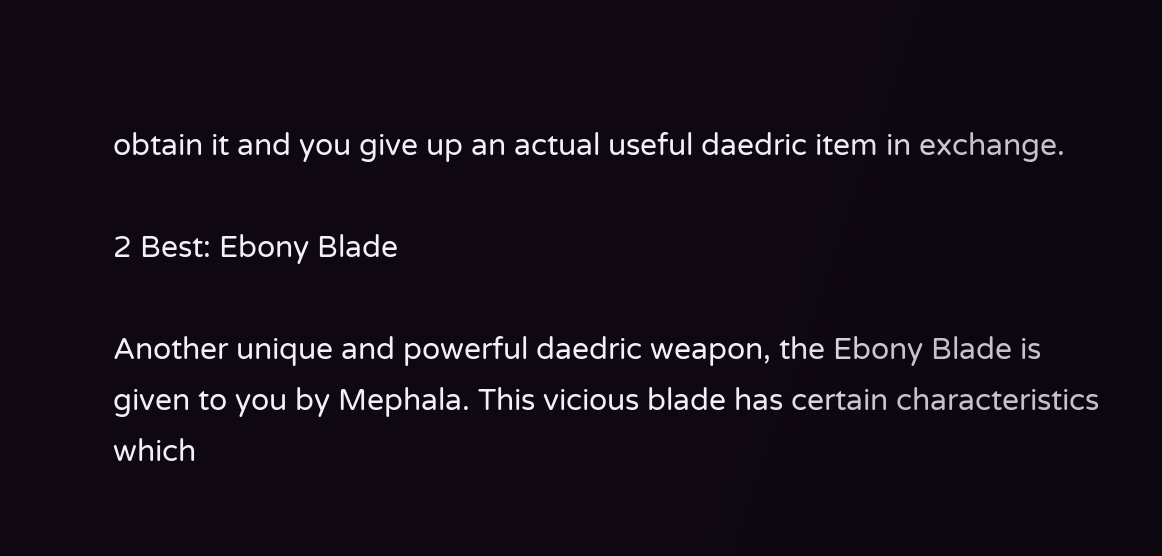obtain it and you give up an actual useful daedric item in exchange.

2 Best: Ebony Blade

Another unique and powerful daedric weapon, the Ebony Blade is given to you by Mephala. This vicious blade has certain characteristics which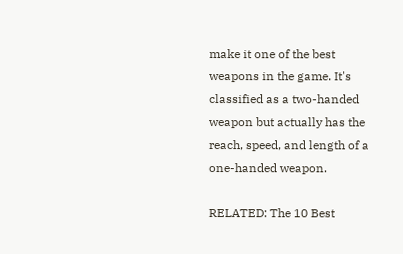make it one of the best weapons in the game. It's classified as a two-handed weapon but actually has the reach, speed, and length of a one-handed weapon.

RELATED: The 10 Best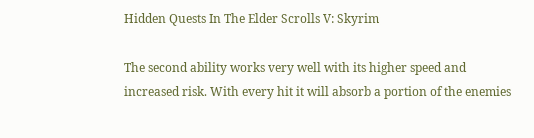Hidden Quests In The Elder Scrolls V: Skyrim

The second ability works very well with its higher speed and increased risk. With every hit it will absorb a portion of the enemies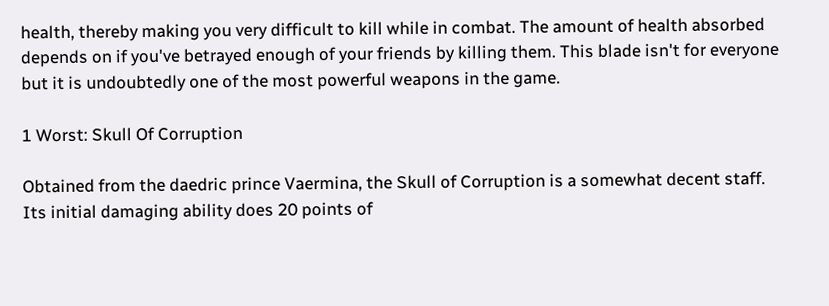health, thereby making you very difficult to kill while in combat. The amount of health absorbed depends on if you've betrayed enough of your friends by killing them. This blade isn't for everyone but it is undoubtedly one of the most powerful weapons in the game.

1 Worst: Skull Of Corruption

Obtained from the daedric prince Vaermina, the Skull of Corruption is a somewhat decent staff. Its initial damaging ability does 20 points of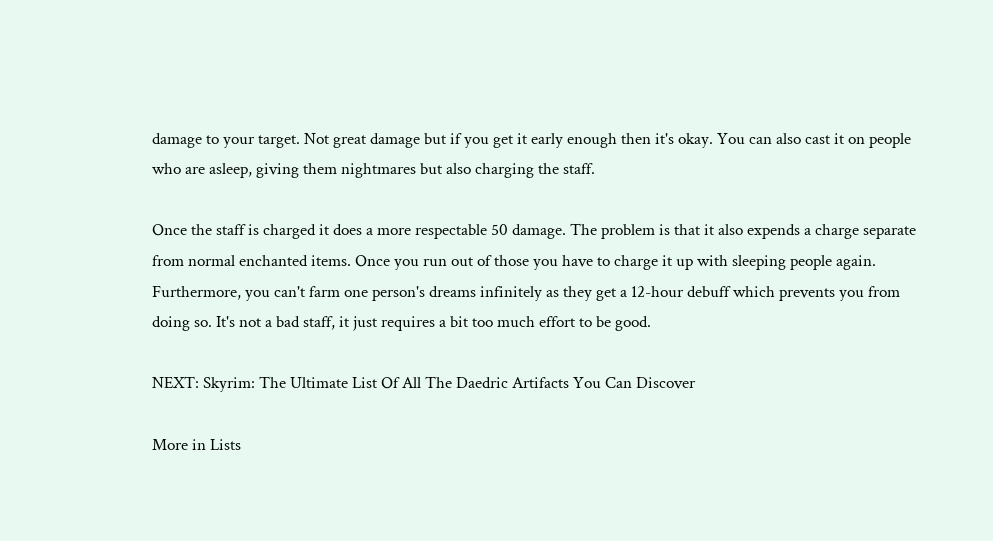damage to your target. Not great damage but if you get it early enough then it's okay. You can also cast it on people who are asleep, giving them nightmares but also charging the staff.

Once the staff is charged it does a more respectable 50 damage. The problem is that it also expends a charge separate from normal enchanted items. Once you run out of those you have to charge it up with sleeping people again. Furthermore, you can't farm one person's dreams infinitely as they get a 12-hour debuff which prevents you from doing so. It's not a bad staff, it just requires a bit too much effort to be good.

NEXT: Skyrim: The Ultimate List Of All The Daedric Artifacts You Can Discover

More in Lists